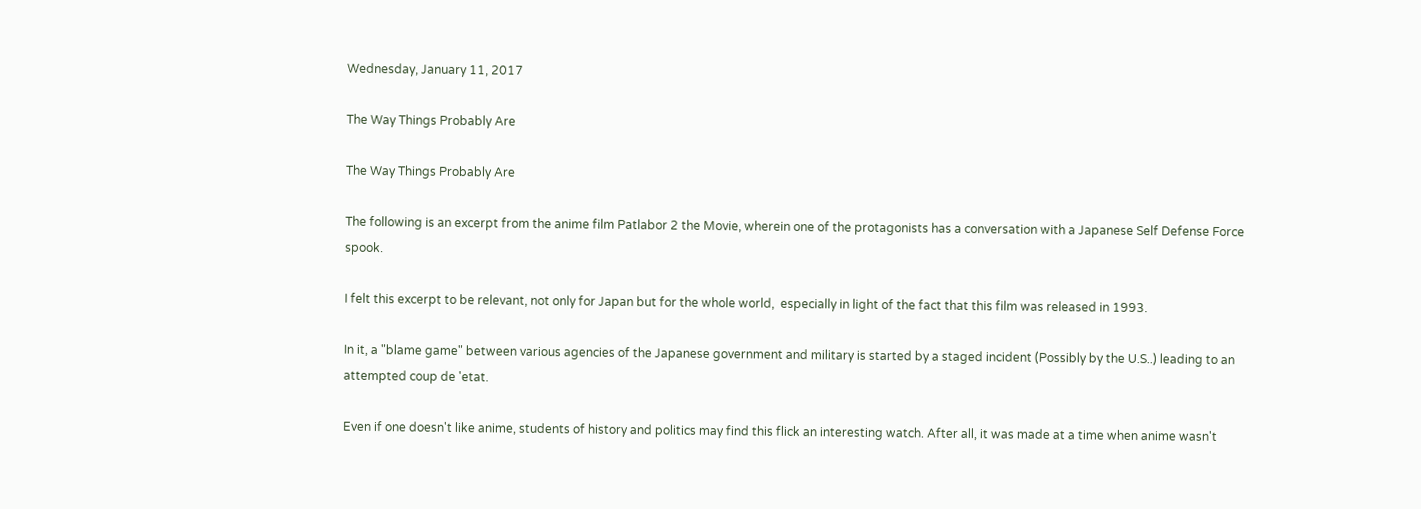Wednesday, January 11, 2017

The Way Things Probably Are

The Way Things Probably Are

The following is an excerpt from the anime film Patlabor 2 the Movie, wherein one of the protagonists has a conversation with a Japanese Self Defense Force spook.

I felt this excerpt to be relevant, not only for Japan but for the whole world,  especially in light of the fact that this film was released in 1993.

In it, a "blame game" between various agencies of the Japanese government and military is started by a staged incident (Possibly by the U.S..) leading to an attempted coup de 'etat.

Even if one doesn't like anime, students of history and politics may find this flick an interesting watch. After all, it was made at a time when anime wasn't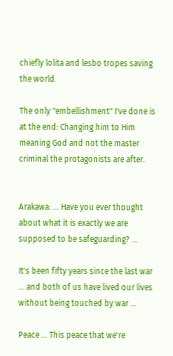chiefly lolita and lesbo tropes saving the world.

The only "embellishment" I've done is at the end: Changing him to Him meaning God and not the master criminal the protagonists are after.


Arakawa: ... Have you ever thought about what it is exactly we are supposed to be safeguarding? ...

It's been fifty years since the last war ... and both of us have lived our lives without being touched by war ...

Peace ... This peace that we're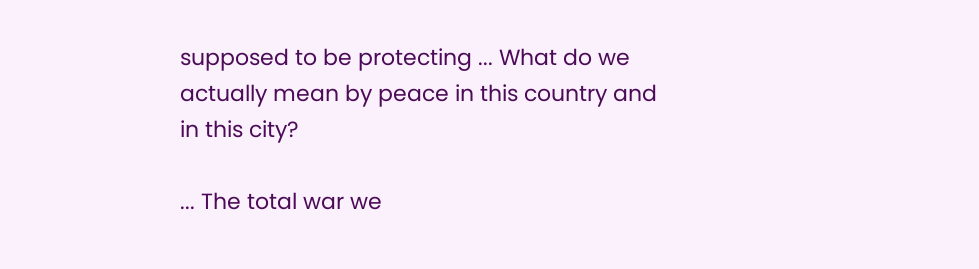supposed to be protecting ... What do we actually mean by peace in this country and in this city?

... The total war we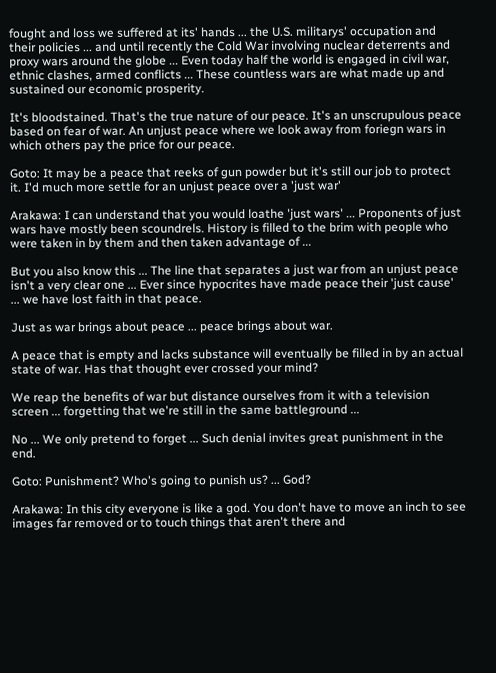fought and loss we suffered at its' hands ... the U.S. militarys' occupation and their policies ... and until recently the Cold War involving nuclear deterrents and proxy wars around the globe ... Even today half the world is engaged in civil war, ethnic clashes, armed conflicts ... These countless wars are what made up and sustained our economic prosperity.

It's bloodstained. That's the true nature of our peace. It's an unscrupulous peace based on fear of war. An unjust peace where we look away from foriegn wars in which others pay the price for our peace.

Goto: It may be a peace that reeks of gun powder but it's still our job to protect it. I'd much more settle for an unjust peace over a 'just war'

Arakawa: I can understand that you would loathe 'just wars' ... Proponents of just wars have mostly been scoundrels. History is filled to the brim with people who were taken in by them and then taken advantage of ...

But you also know this ... The line that separates a just war from an unjust peace isn't a very clear one ... Ever since hypocrites have made peace their 'just cause' ... we have lost faith in that peace.

Just as war brings about peace ... peace brings about war.

A peace that is empty and lacks substance will eventually be filled in by an actual state of war. Has that thought ever crossed your mind?

We reap the benefits of war but distance ourselves from it with a television screen ... forgetting that we're still in the same battleground ...

No ... We only pretend to forget ... Such denial invites great punishment in the end.

Goto: Punishment? Who's going to punish us? ... God?

Arakawa: In this city everyone is like a god. You don't have to move an inch to see images far removed or to touch things that aren't there and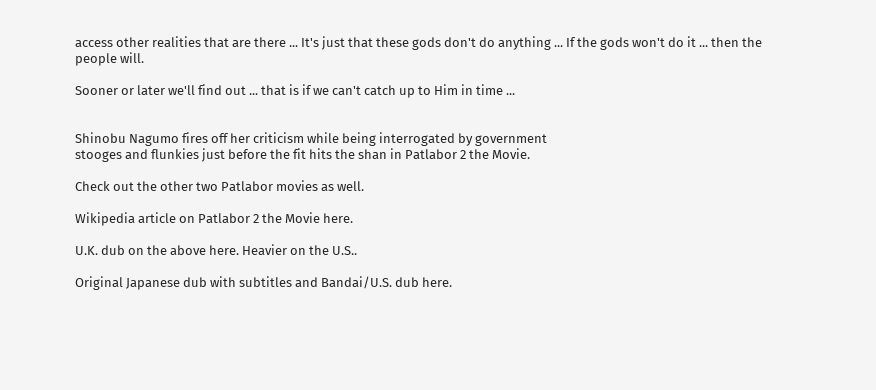access other realities that are there ... It's just that these gods don't do anything ... If the gods won't do it ... then the people will.

Sooner or later we'll find out ... that is if we can't catch up to Him in time ...


Shinobu Nagumo fires off her criticism while being interrogated by government
stooges and flunkies just before the fit hits the shan in Patlabor 2 the Movie.

Check out the other two Patlabor movies as well.

Wikipedia article on Patlabor 2 the Movie here.

U.K. dub on the above here. Heavier on the U.S..

Original Japanese dub with subtitles and Bandai/U.S. dub here.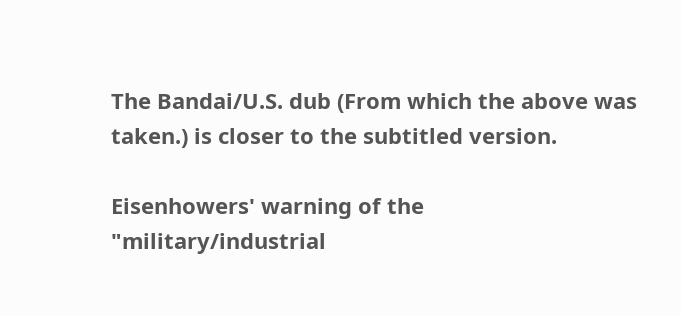The Bandai/U.S. dub (From which the above was taken.) is closer to the subtitled version.

Eisenhowers' warning of the "military/industrial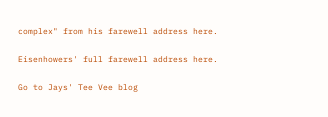complex" from his farewell address here.

Eisenhowers' full farewell address here.

Go to Jays' Tee Vee blog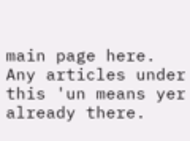main page here. Any articles under this 'un means yer already there.